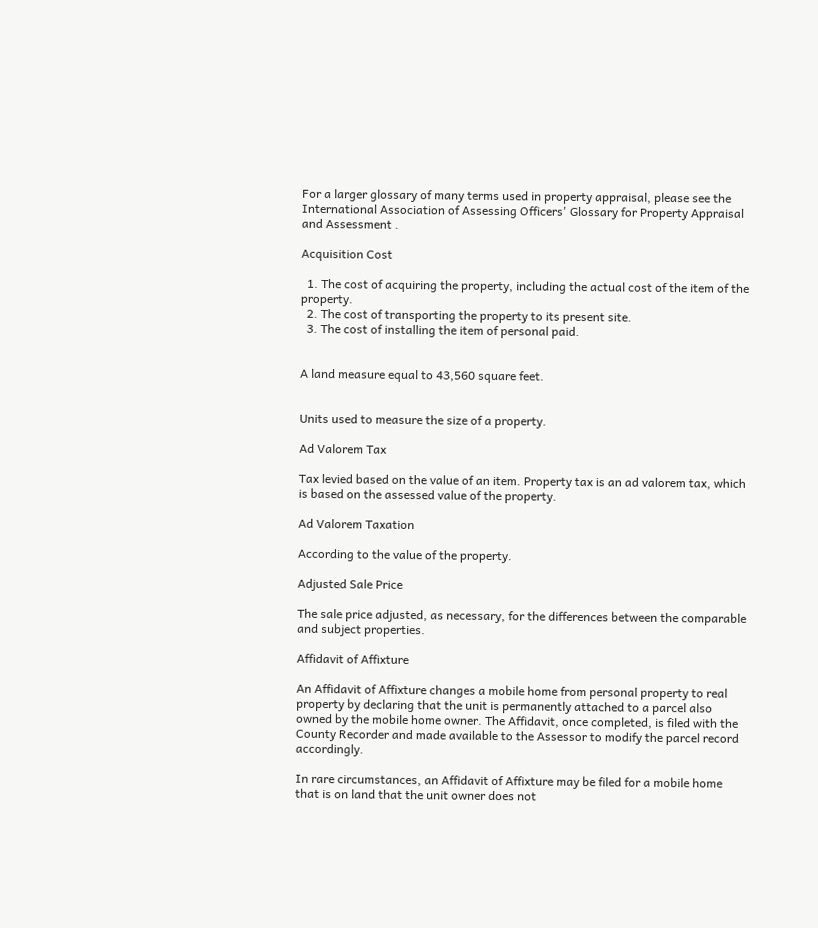For a larger glossary of many terms used in property appraisal, please see the International Association of Assessing Officers' Glossary for Property Appraisal and Assessment .

Acquisition Cost

  1. The cost of acquiring the property, including the actual cost of the item of the property.
  2. The cost of transporting the property to its present site.
  3. The cost of installing the item of personal paid.


A land measure equal to 43,560 square feet.


Units used to measure the size of a property.

Ad Valorem Tax

Tax levied based on the value of an item. Property tax is an ad valorem tax, which is based on the assessed value of the property.

Ad Valorem Taxation

According to the value of the property.

Adjusted Sale Price

The sale price adjusted, as necessary, for the differences between the comparable and subject properties.

Affidavit of Affixture

An Affidavit of Affixture changes a mobile home from personal property to real property by declaring that the unit is permanently attached to a parcel also owned by the mobile home owner. The Affidavit, once completed, is filed with the County Recorder and made available to the Assessor to modify the parcel record accordingly.

In rare circumstances, an Affidavit of Affixture may be filed for a mobile home that is on land that the unit owner does not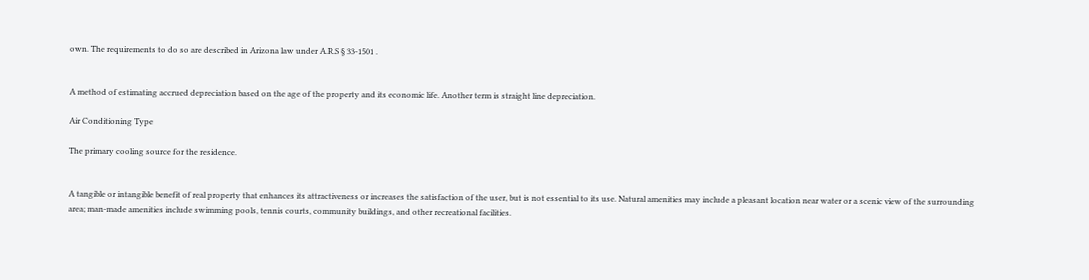own. The requirements to do so are described in Arizona law under A.R.S § 33-1501 .


A method of estimating accrued depreciation based on the age of the property and its economic life. Another term is straight line depreciation.

Air Conditioning Type

The primary cooling source for the residence.


A tangible or intangible benefit of real property that enhances its attractiveness or increases the satisfaction of the user, but is not essential to its use. Natural amenities may include a pleasant location near water or a scenic view of the surrounding area; man-made amenities include swimming pools, tennis courts, community buildings, and other recreational facilities.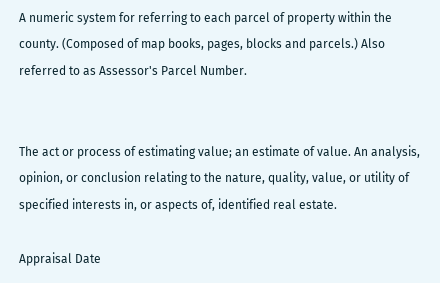A numeric system for referring to each parcel of property within the county. (Composed of map books, pages, blocks and parcels.) Also referred to as Assessor's Parcel Number.


The act or process of estimating value; an estimate of value. An analysis, opinion, or conclusion relating to the nature, quality, value, or utility of specified interests in, or aspects of, identified real estate.

Appraisal Date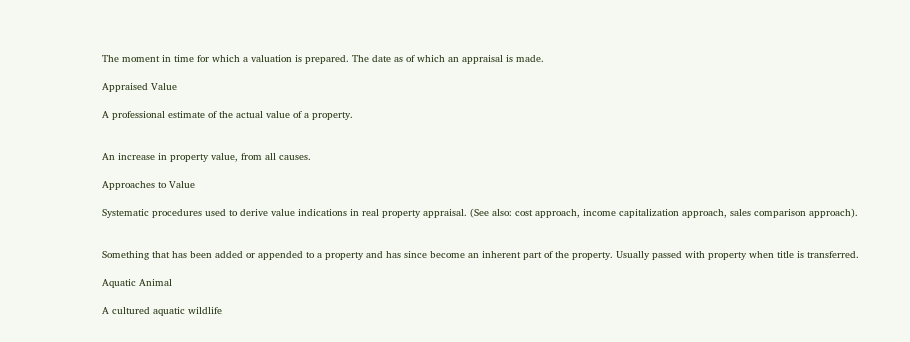The moment in time for which a valuation is prepared. The date as of which an appraisal is made.

Appraised Value

A professional estimate of the actual value of a property.


An increase in property value, from all causes.

Approaches to Value

Systematic procedures used to derive value indications in real property appraisal. (See also: cost approach, income capitalization approach, sales comparison approach).


Something that has been added or appended to a property and has since become an inherent part of the property. Usually passed with property when title is transferred.

Aquatic Animal

A cultured aquatic wildlife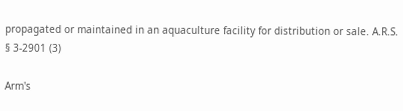propagated or maintained in an aquaculture facility for distribution or sale. A.R.S. § 3-2901 (3)

Arm's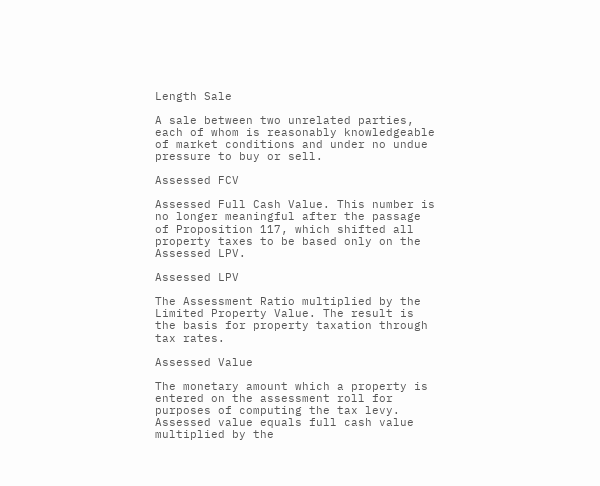Length Sale

A sale between two unrelated parties, each of whom is reasonably knowledgeable of market conditions and under no undue pressure to buy or sell.

Assessed FCV

Assessed Full Cash Value. This number is no longer meaningful after the passage of Proposition 117, which shifted all property taxes to be based only on the Assessed LPV.

Assessed LPV

The Assessment Ratio multiplied by the Limited Property Value. The result is the basis for property taxation through tax rates.

Assessed Value

The monetary amount which a property is entered on the assessment roll for purposes of computing the tax levy. Assessed value equals full cash value multiplied by the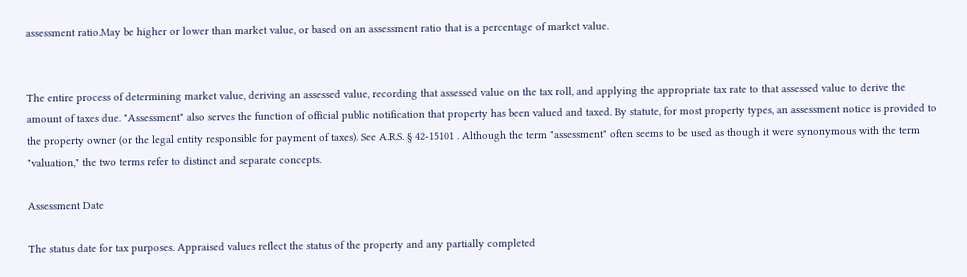assessment ratio.May be higher or lower than market value, or based on an assessment ratio that is a percentage of market value.


The entire process of determining market value, deriving an assessed value, recording that assessed value on the tax roll, and applying the appropriate tax rate to that assessed value to derive the amount of taxes due. "Assessment" also serves the function of official public notification that property has been valued and taxed. By statute, for most property types, an assessment notice is provided to the property owner (or the legal entity responsible for payment of taxes). See A.R.S. § 42-15101 . Although the term "assessment" often seems to be used as though it were synonymous with the term "valuation," the two terms refer to distinct and separate concepts.

Assessment Date

The status date for tax purposes. Appraised values reflect the status of the property and any partially completed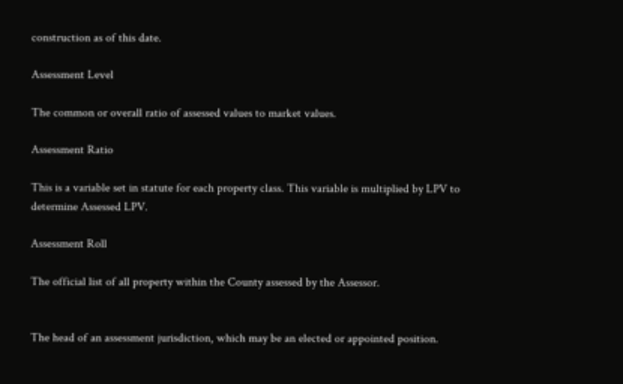construction as of this date.

Assessment Level

The common or overall ratio of assessed values to market values.

Assessment Ratio

This is a variable set in statute for each property class. This variable is multiplied by LPV to determine Assessed LPV.

Assessment Roll

The official list of all property within the County assessed by the Assessor.


The head of an assessment jurisdiction, which may be an elected or appointed position.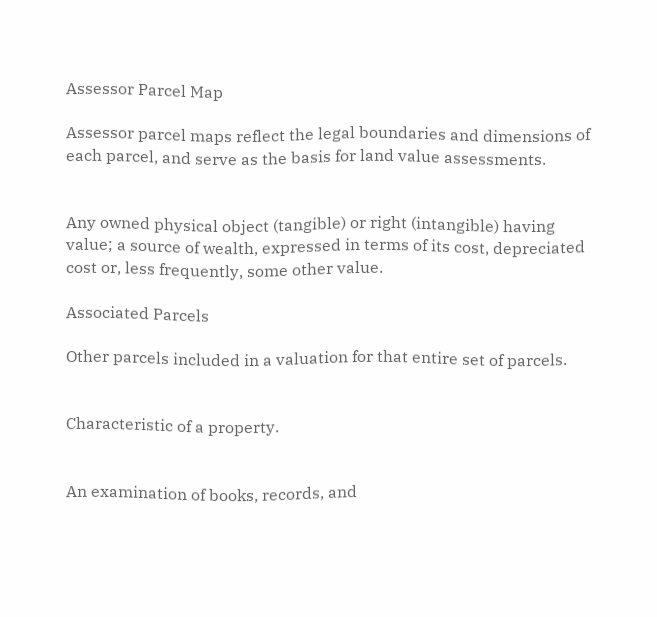Assessor Parcel Map

Assessor parcel maps reflect the legal boundaries and dimensions of each parcel, and serve as the basis for land value assessments.


Any owned physical object (tangible) or right (intangible) having value; a source of wealth, expressed in terms of its cost, depreciated cost or, less frequently, some other value.

Associated Parcels

Other parcels included in a valuation for that entire set of parcels.


Characteristic of a property.


An examination of books, records, and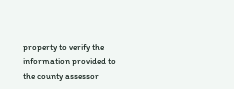property to verify the information provided to the county assessor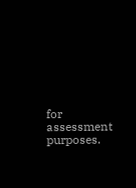for assessment purposes.